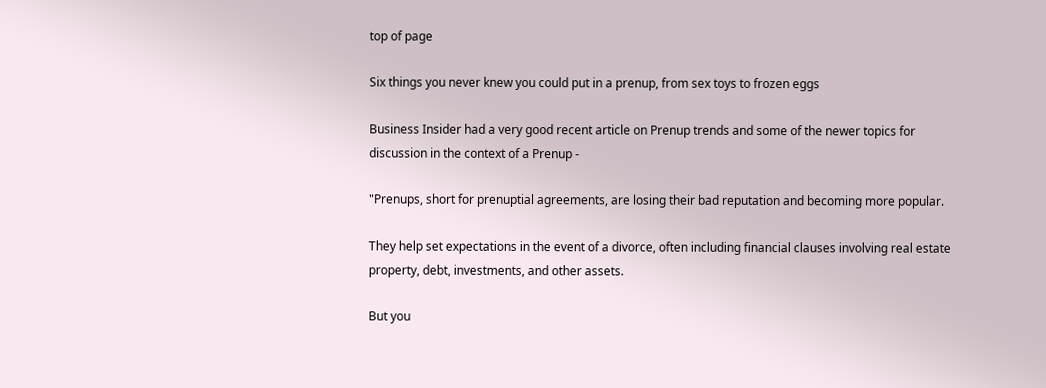top of page

Six things you never knew you could put in a prenup, from sex toys to frozen eggs

Business Insider had a very good recent article on Prenup trends and some of the newer topics for discussion in the context of a Prenup -

"Prenups, short for prenuptial agreements, are losing their bad reputation and becoming more popular.

They help set expectations in the event of a divorce, often including financial clauses involving real estate property, debt, investments, and other assets.

But you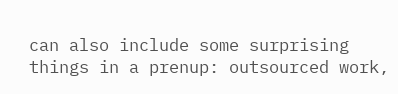can also include some surprising things in a prenup: outsourced work,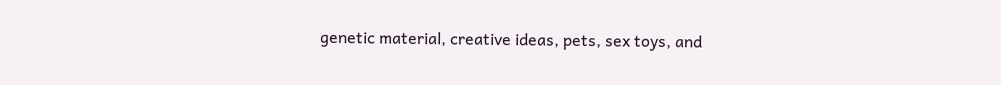genetic material, creative ideas, pets, sex toys, and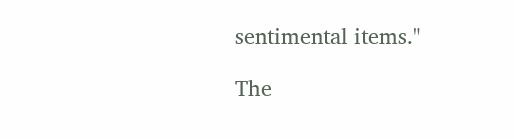sentimental items."

The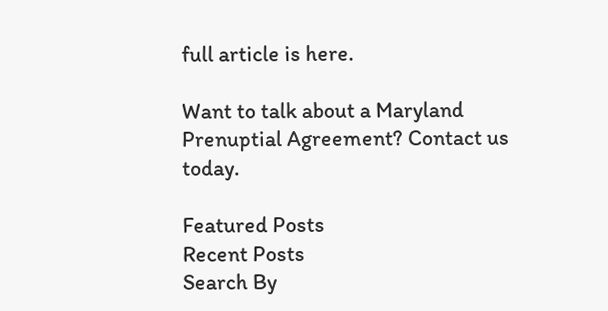full article is here.

Want to talk about a Maryland Prenuptial Agreement? Contact us today.

Featured Posts
Recent Posts
Search By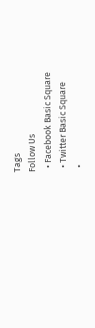Tags
Follow Us
  • Facebook Basic Square
  • Twitter Basic Square
  •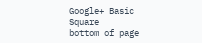Google+ Basic Square
bottom of page